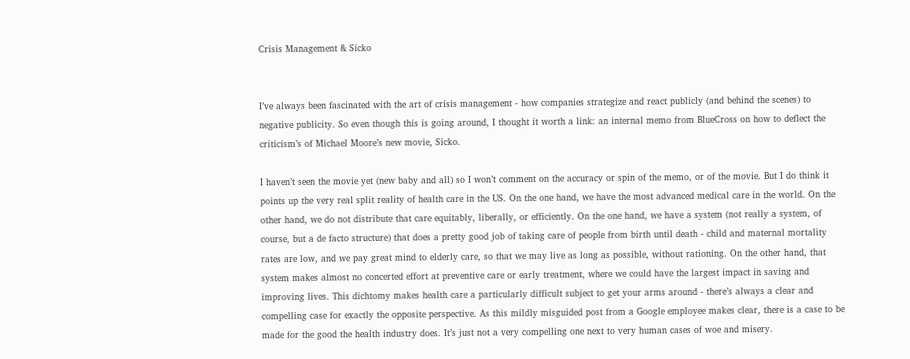Crisis Management & Sicko


I’ve always been fascinated with the art of crisis management - how companies strategize and react publicly (and behind the scenes) to negative publicity. So even though this is going around, I thought it worth a link: an internal memo from BlueCross on how to deflect the criticism’s of Michael Moore’s new movie, Sicko.

I haven’t seen the movie yet (new baby and all) so I won’t comment on the accuracy or spin of the memo, or of the movie. But I do think it points up the very real split reality of health care in the US. On the one hand, we have the most advanced medical care in the world. On the other hand, we do not distribute that care equitably, liberally, or efficiently. On the one hand, we have a system (not really a system, of course, but a de facto structure) that does a pretty good job of taking care of people from birth until death - child and maternal mortality rates are low, and we pay great mind to elderly care, so that we may live as long as possible, without rationing. On the other hand, that system makes almost no concerted effort at preventive care or early treatment, where we could have the largest impact in saving and improving lives. This dichtomy makes health care a particularly difficult subject to get your arms around - there’s always a clear and compelling case for exactly the opposite perspective. As this mildly misguided post from a Google employee makes clear, there is a case to be made for the good the health industry does. It’s just not a very compelling one next to very human cases of woe and misery.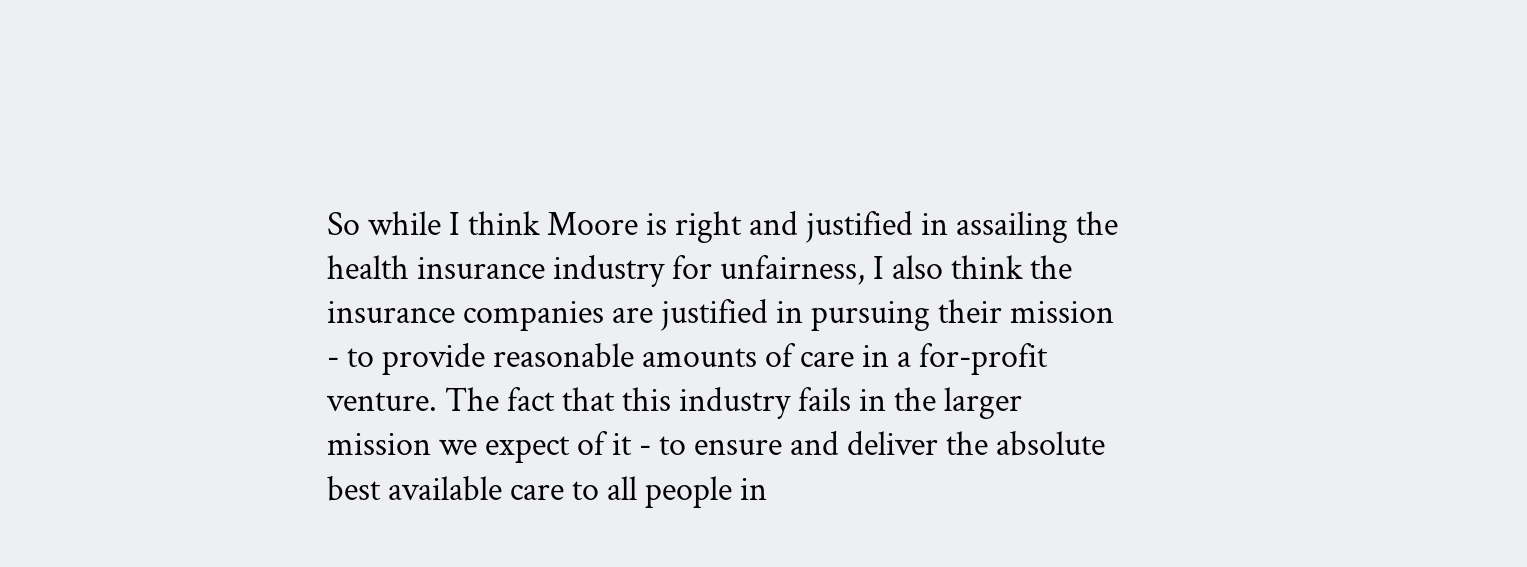So while I think Moore is right and justified in assailing the health insurance industry for unfairness, I also think the insurance companies are justified in pursuing their mission - to provide reasonable amounts of care in a for-profit venture. The fact that this industry fails in the larger mission we expect of it - to ensure and deliver the absolute best available care to all people in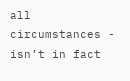all circumstances - isn’t in fact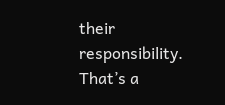their responsibility. That’s a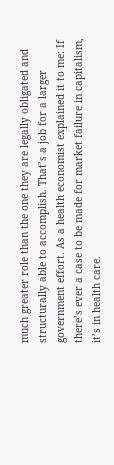much greater role than the one they are legally obligated and structurally able to accomplish. That’s a job for a larger government effort. As a health economist explained it to me: If there’s ever a case to be made for market failure in capitalism, it’s in health care.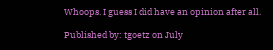Whoops. I guess I did have an opinion after all.

Published by: tgoetz on July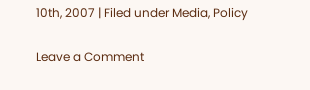10th, 2007 | Filed under Media, Policy

Leave a Comment